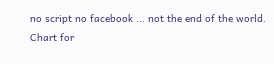no script no facebook ... not the end of the world.
Chart for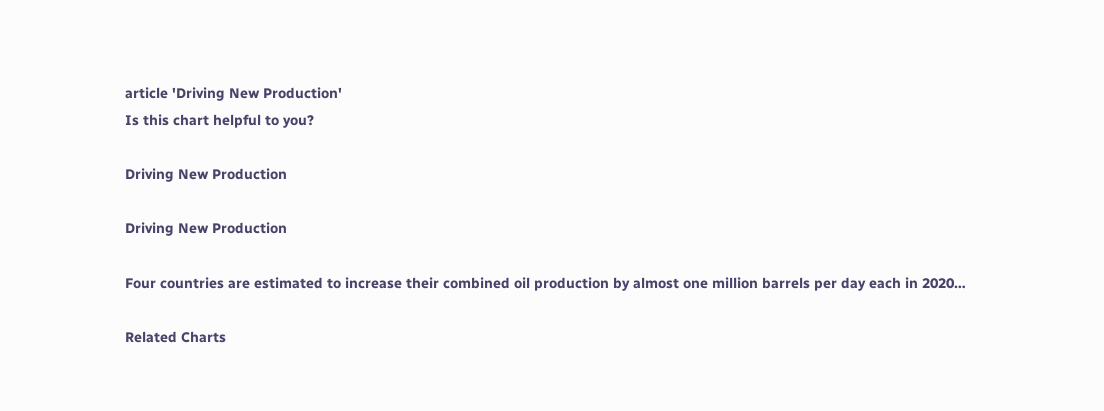article 'Driving New Production'
Is this chart helpful to you?

Driving New Production

Driving New Production

Four countries are estimated to increase their combined oil production by almost one million barrels per day each in 2020…

Related Charts